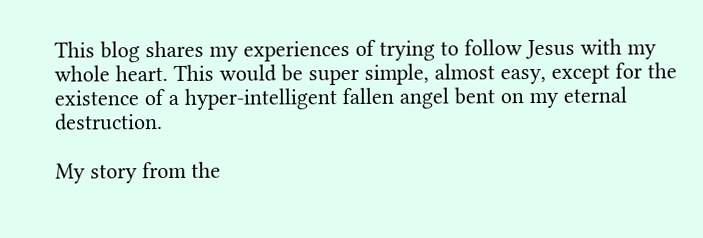This blog shares my experiences of trying to follow Jesus with my whole heart. This would be super simple, almost easy, except for the existence of a hyper-intelligent fallen angel bent on my eternal destruction.

My story from the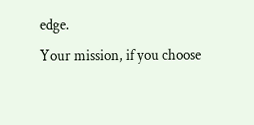edge.
Your mission, if you choose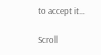to accept it…

Scroll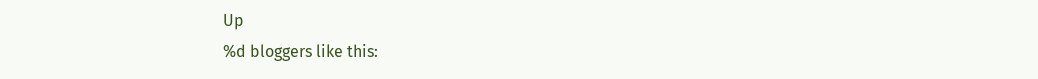Up
%d bloggers like this: